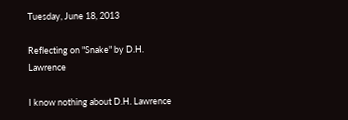Tuesday, June 18, 2013

Reflecting on "Snake" by D.H. Lawrence

I know nothing about D.H. Lawrence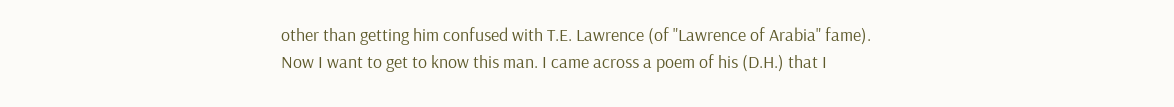other than getting him confused with T.E. Lawrence (of "Lawrence of Arabia" fame). Now I want to get to know this man. I came across a poem of his (D.H.) that I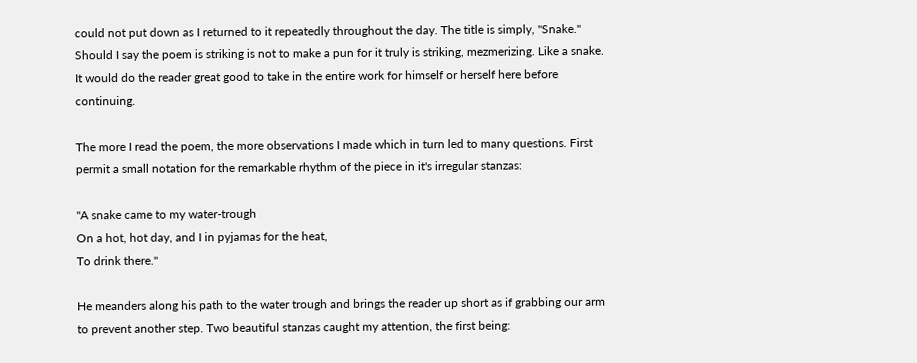could not put down as I returned to it repeatedly throughout the day. The title is simply, "Snake." Should I say the poem is striking is not to make a pun for it truly is striking, mezmerizing. Like a snake. It would do the reader great good to take in the entire work for himself or herself here before continuing.

The more I read the poem, the more observations I made which in turn led to many questions. First permit a small notation for the remarkable rhythm of the piece in it's irregular stanzas:

"A snake came to my water-trough
On a hot, hot day, and I in pyjamas for the heat,
To drink there."

He meanders along his path to the water trough and brings the reader up short as if grabbing our arm to prevent another step. Two beautiful stanzas caught my attention, the first being: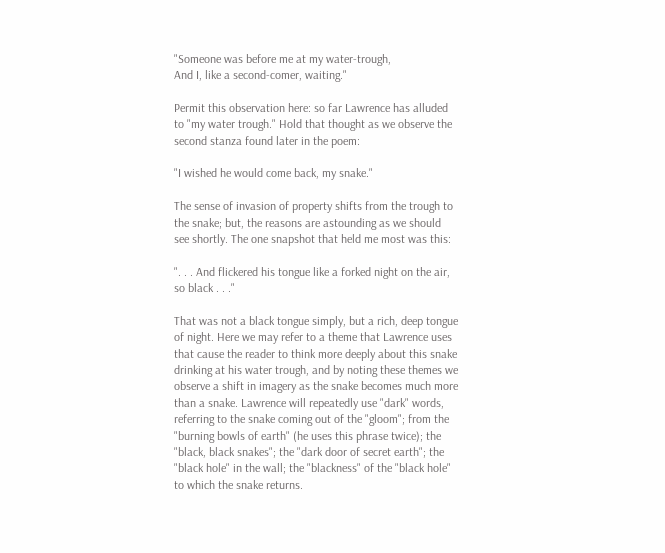"Someone was before me at my water-trough,
And I, like a second-comer, waiting."

Permit this observation here: so far Lawrence has alluded to "my water trough." Hold that thought as we observe the second stanza found later in the poem:

"I wished he would come back, my snake."

The sense of invasion of property shifts from the trough to the snake; but, the reasons are astounding as we should see shortly. The one snapshot that held me most was this:

". . . And flickered his tongue like a forked night on the air, so black . . ."

That was not a black tongue simply, but a rich, deep tongue of night. Here we may refer to a theme that Lawrence uses that cause the reader to think more deeply about this snake drinking at his water trough, and by noting these themes we observe a shift in imagery as the snake becomes much more than a snake. Lawrence will repeatedly use "dark" words, referring to the snake coming out of the "gloom"; from the "burning bowls of earth" (he uses this phrase twice); the "black, black snakes"; the "dark door of secret earth"; the "black hole" in the wall; the "blackness" of the "black hole" to which the snake returns.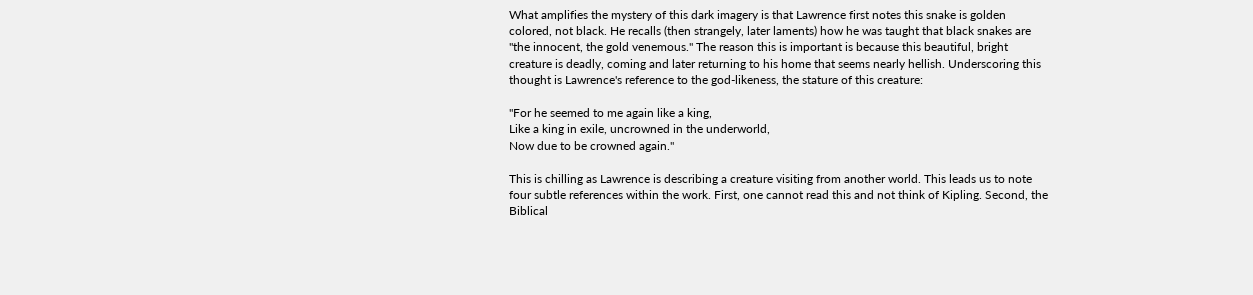What amplifies the mystery of this dark imagery is that Lawrence first notes this snake is golden colored, not black. He recalls (then strangely, later laments) how he was taught that black snakes are "the innocent, the gold venemous." The reason this is important is because this beautiful, bright creature is deadly, coming and later returning to his home that seems nearly hellish. Underscoring this thought is Lawrence's reference to the god-likeness, the stature of this creature:

"For he seemed to me again like a king,
Like a king in exile, uncrowned in the underworld,
Now due to be crowned again."

This is chilling as Lawrence is describing a creature visiting from another world. This leads us to note four subtle references within the work. First, one cannot read this and not think of Kipling. Second, the Biblical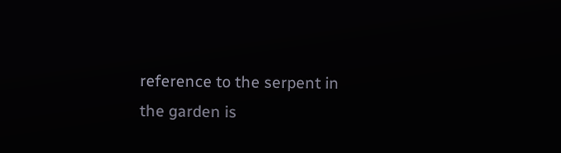reference to the serpent in the garden is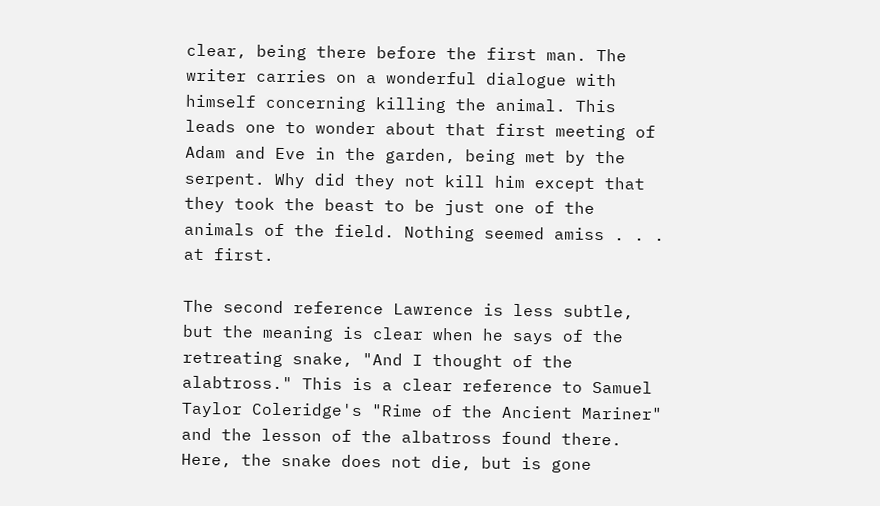clear, being there before the first man. The writer carries on a wonderful dialogue with himself concerning killing the animal. This leads one to wonder about that first meeting of Adam and Eve in the garden, being met by the serpent. Why did they not kill him except that they took the beast to be just one of the animals of the field. Nothing seemed amiss . . . at first.

The second reference Lawrence is less subtle, but the meaning is clear when he says of the retreating snake, "And I thought of the alabtross." This is a clear reference to Samuel Taylor Coleridge's "Rime of the Ancient Mariner" and the lesson of the albatross found there. Here, the snake does not die, but is gone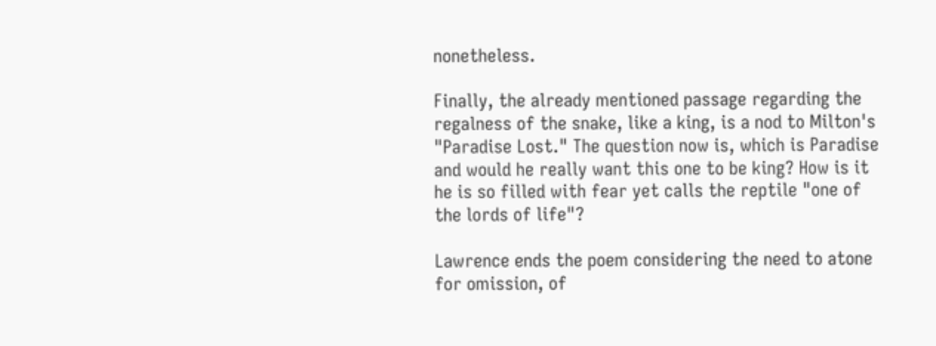nonetheless.

Finally, the already mentioned passage regarding the regalness of the snake, like a king, is a nod to Milton's "Paradise Lost." The question now is, which is Paradise and would he really want this one to be king? How is it he is so filled with fear yet calls the reptile "one of the lords of life"?

Lawrence ends the poem considering the need to atone for omission, of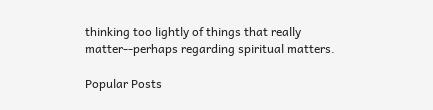thinking too lightly of things that really matter--perhaps regarding spiritual matters.

Popular Posts